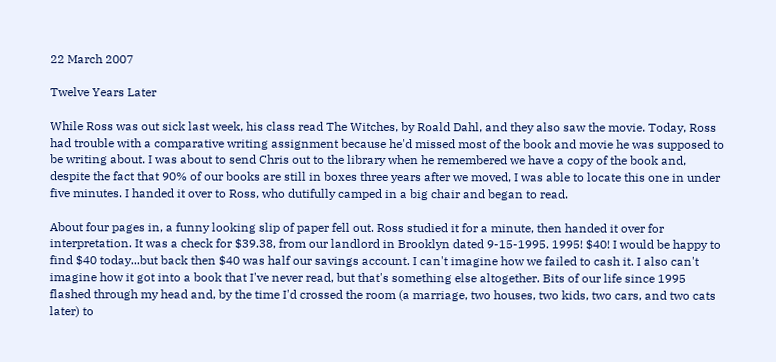22 March 2007

Twelve Years Later

While Ross was out sick last week, his class read The Witches, by Roald Dahl, and they also saw the movie. Today, Ross had trouble with a comparative writing assignment because he'd missed most of the book and movie he was supposed to be writing about. I was about to send Chris out to the library when he remembered we have a copy of the book and, despite the fact that 90% of our books are still in boxes three years after we moved, I was able to locate this one in under five minutes. I handed it over to Ross, who dutifully camped in a big chair and began to read.

About four pages in, a funny looking slip of paper fell out. Ross studied it for a minute, then handed it over for interpretation. It was a check for $39.38, from our landlord in Brooklyn dated 9-15-1995. 1995! $40! I would be happy to find $40 today...but back then $40 was half our savings account. I can't imagine how we failed to cash it. I also can't imagine how it got into a book that I've never read, but that's something else altogether. Bits of our life since 1995 flashed through my head and, by the time I'd crossed the room (a marriage, two houses, two kids, two cars, and two cats later) to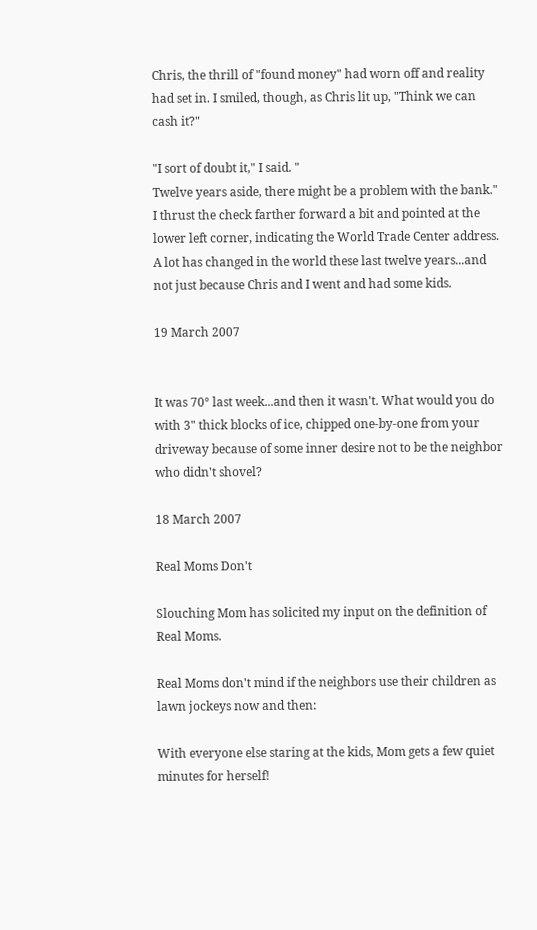Chris, the thrill of "found money" had worn off and reality had set in. I smiled, though, as Chris lit up, "Think we can cash it?"

"I sort of doubt it," I said. "
Twelve years aside, there might be a problem with the bank." I thrust the check farther forward a bit and pointed at the lower left corner, indicating the World Trade Center address. A lot has changed in the world these last twelve years...and not just because Chris and I went and had some kids.

19 March 2007


It was 70° last week...and then it wasn't. What would you do with 3" thick blocks of ice, chipped one-by-one from your driveway because of some inner desire not to be the neighbor who didn't shovel?

18 March 2007

Real Moms Don't

Slouching Mom has solicited my input on the definition of Real Moms.

Real Moms don't mind if the neighbors use their children as lawn jockeys now and then:

With everyone else staring at the kids, Mom gets a few quiet minutes for herself!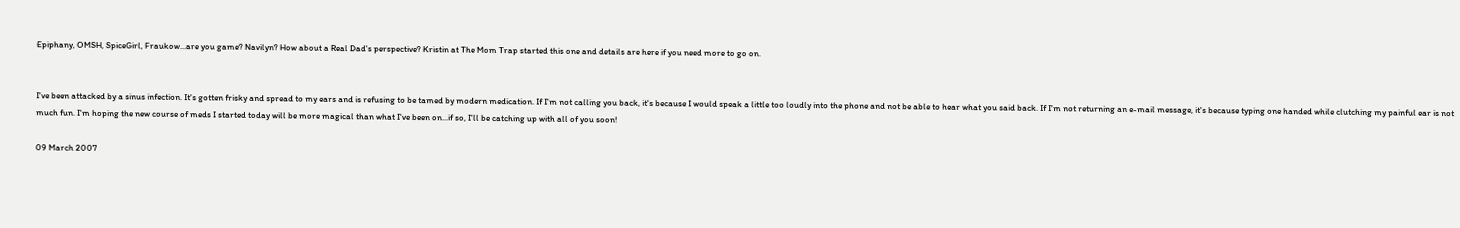Epiphany, OMSH, SpiceGirl, Fraukow...are you game? Navilyn? How about a Real Dad's perspective? Kristin at The Mom Trap started this one and details are here if you need more to go on.


I've been attacked by a sinus infection. It's gotten frisky and spread to my ears and is refusing to be tamed by modern medication. If I'm not calling you back, it's because I would speak a little too loudly into the phone and not be able to hear what you said back. If I'm not returning an e-mail message, it's because typing one handed while clutching my painful ear is not much fun. I'm hoping the new course of meds I started today will be more magical than what I've been on...if so, I'll be catching up with all of you soon!

09 March 2007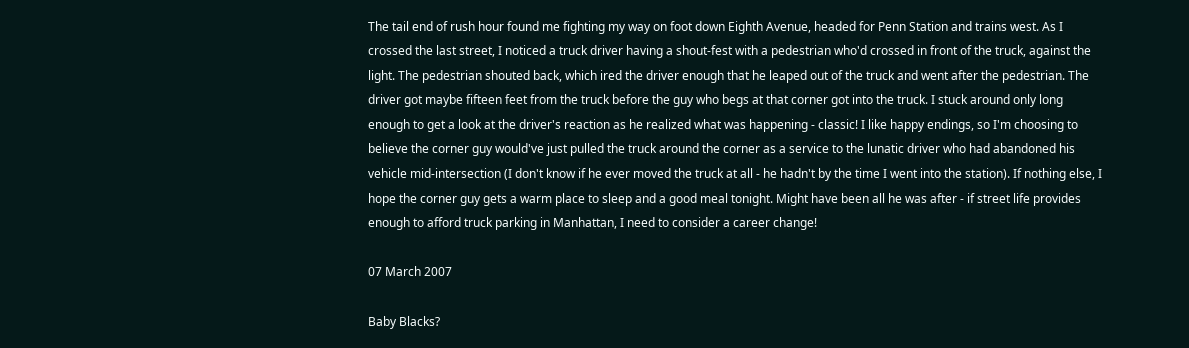The tail end of rush hour found me fighting my way on foot down Eighth Avenue, headed for Penn Station and trains west. As I crossed the last street, I noticed a truck driver having a shout-fest with a pedestrian who'd crossed in front of the truck, against the light. The pedestrian shouted back, which ired the driver enough that he leaped out of the truck and went after the pedestrian. The driver got maybe fifteen feet from the truck before the guy who begs at that corner got into the truck. I stuck around only long enough to get a look at the driver's reaction as he realized what was happening - classic! I like happy endings, so I'm choosing to believe the corner guy would've just pulled the truck around the corner as a service to the lunatic driver who had abandoned his vehicle mid-intersection (I don't know if he ever moved the truck at all - he hadn't by the time I went into the station). If nothing else, I hope the corner guy gets a warm place to sleep and a good meal tonight. Might have been all he was after - if street life provides enough to afford truck parking in Manhattan, I need to consider a career change!

07 March 2007

Baby Blacks?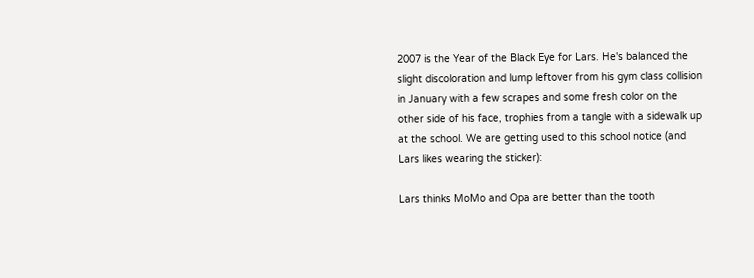2007 is the Year of the Black Eye for Lars. He's balanced the slight discoloration and lump leftover from his gym class collision in January with a few scrapes and some fresh color on the other side of his face, trophies from a tangle with a sidewalk up at the school. We are getting used to this school notice (and Lars likes wearing the sticker):

Lars thinks MoMo and Opa are better than the tooth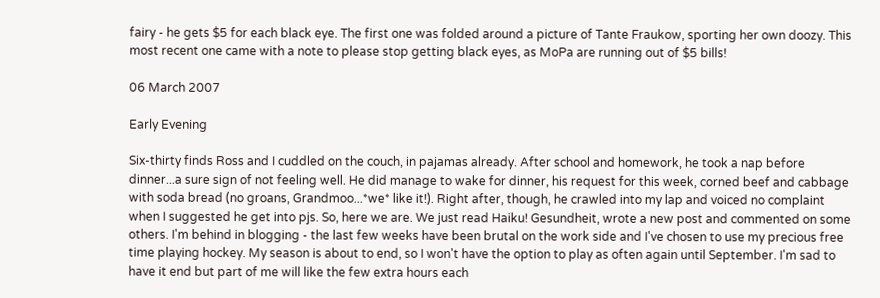fairy - he gets $5 for each black eye. The first one was folded around a picture of Tante Fraukow, sporting her own doozy. This most recent one came with a note to please stop getting black eyes, as MoPa are running out of $5 bills!

06 March 2007

Early Evening

Six-thirty finds Ross and I cuddled on the couch, in pajamas already. After school and homework, he took a nap before dinner...a sure sign of not feeling well. He did manage to wake for dinner, his request for this week, corned beef and cabbage with soda bread (no groans, Grandmoo...*we* like it!). Right after, though, he crawled into my lap and voiced no complaint when I suggested he get into pjs. So, here we are. We just read Haiku! Gesundheit, wrote a new post and commented on some others. I'm behind in blogging - the last few weeks have been brutal on the work side and I've chosen to use my precious free time playing hockey. My season is about to end, so I won't have the option to play as often again until September. I'm sad to have it end but part of me will like the few extra hours each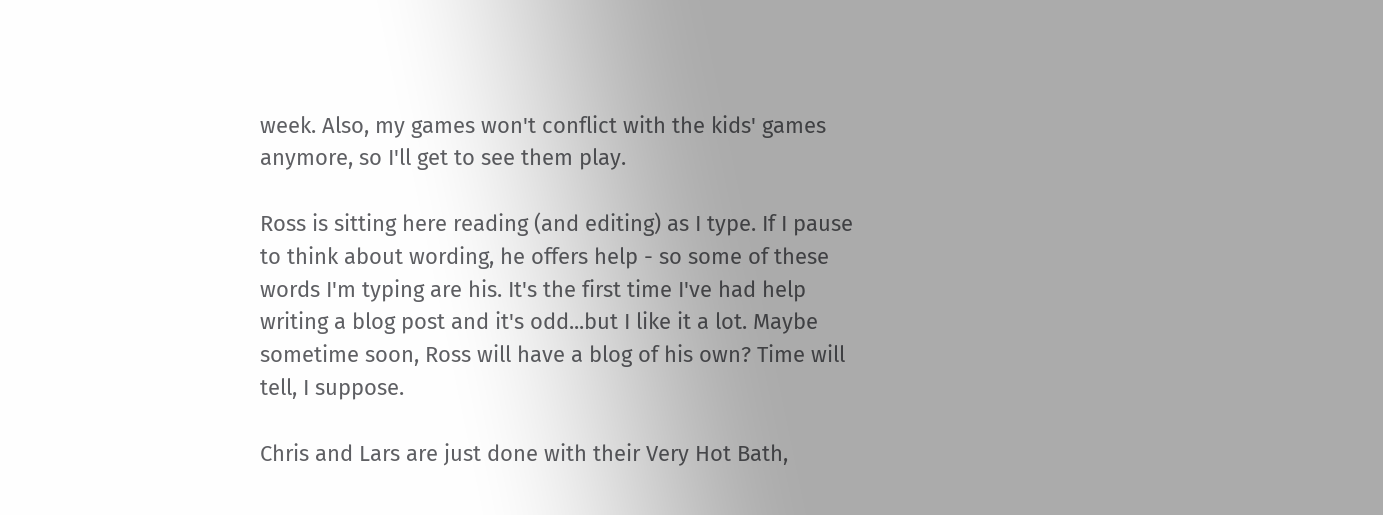week. Also, my games won't conflict with the kids' games anymore, so I'll get to see them play.

Ross is sitting here reading (and editing) as I type. If I pause to think about wording, he offers help - so some of these words I'm typing are his. It's the first time I've had help writing a blog post and it's odd...but I like it a lot. Maybe sometime soon, Ross will have a blog of his own? Time will tell, I suppose.

Chris and Lars are just done with their Very Hot Bath,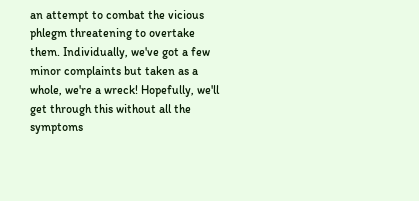an attempt to combat the vicious phlegm threatening to overtake them. Individually, we've got a few minor complaints but taken as a whole, we're a wreck! Hopefully, we'll get through this without all the symptoms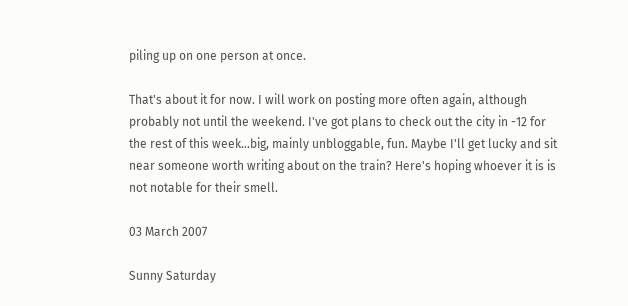piling up on one person at once.

That's about it for now. I will work on posting more often again, although probably not until the weekend. I've got plans to check out the city in -12 for the rest of this week...big, mainly unbloggable, fun. Maybe I'll get lucky and sit near someone worth writing about on the train? Here's hoping whoever it is is not notable for their smell.

03 March 2007

Sunny Saturday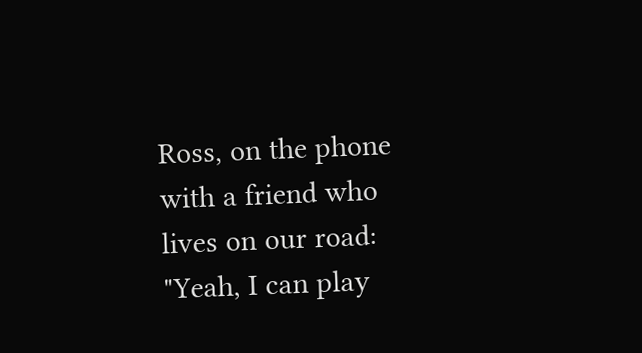Ross, on the phone with a friend who lives on our road: "Yeah, I can play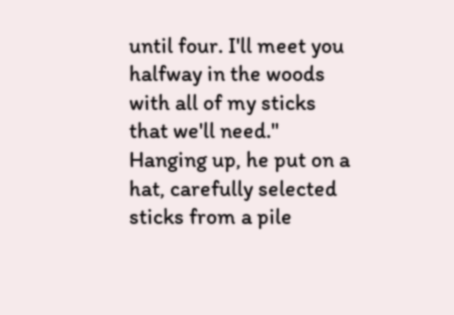until four. I'll meet you halfway in the woods with all of my sticks that we'll need." Hanging up, he put on a hat, carefully selected sticks from a pile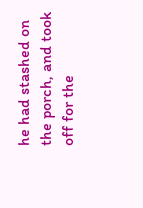he had stashed on the porch, and took off for the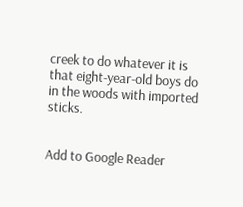creek to do whatever it is that eight-year-old boys do in the woods with imported sticks.


Add to Google Reader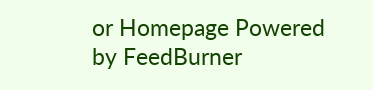or Homepage Powered by FeedBurner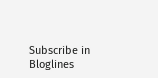Subscribe in Bloglines